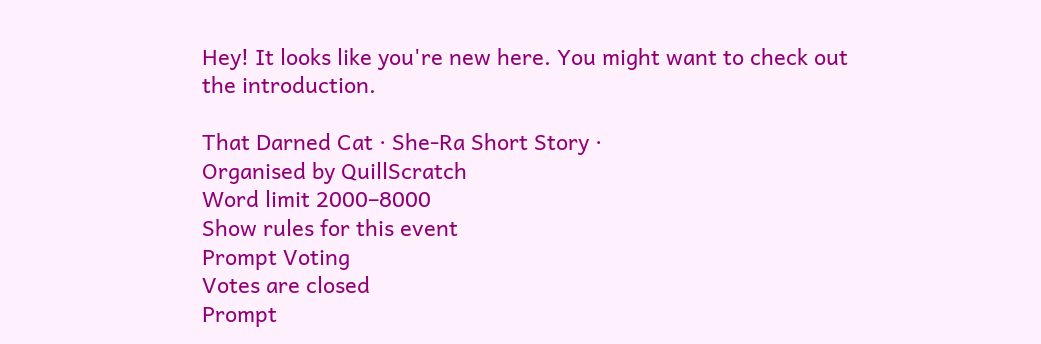Hey! It looks like you're new here. You might want to check out the introduction.

That Darned Cat · She-Ra Short Story ·
Organised by QuillScratch
Word limit 2000–8000
Show rules for this event
Prompt Voting
Votes are closed
Prompt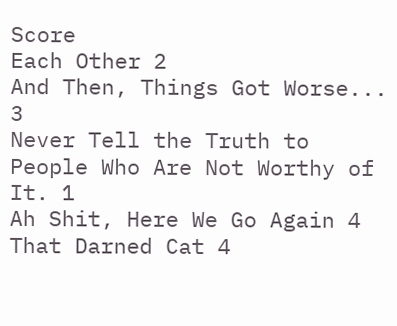Score
Each Other 2
And Then, Things Got Worse... 3
Never Tell the Truth to People Who Are Not Worthy of It. 1
Ah Shit, Here We Go Again 4
That Darned Cat 4